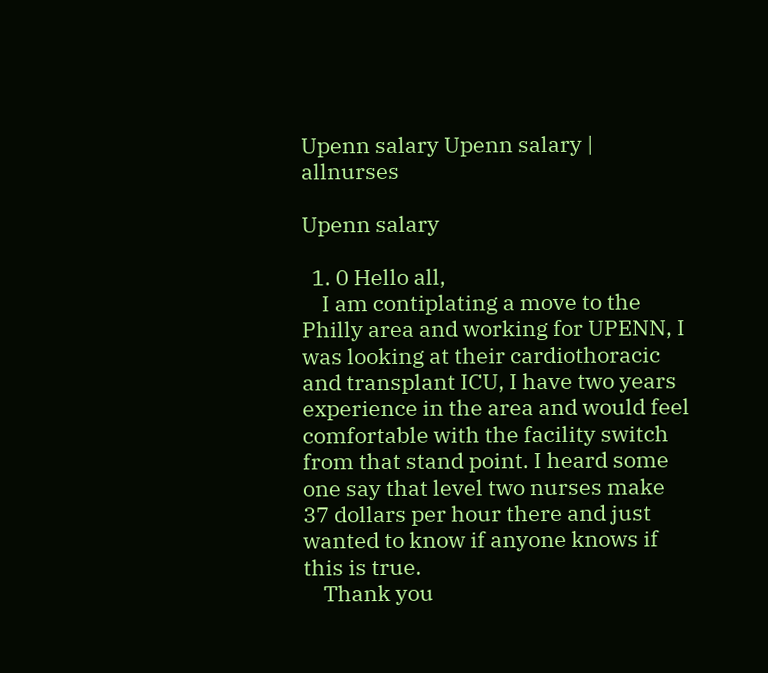Upenn salary Upenn salary | allnurses

Upenn salary

  1. 0 Hello all,
    I am contiplating a move to the Philly area and working for UPENN, I was looking at their cardiothoracic and transplant ICU, I have two years experience in the area and would feel comfortable with the facility switch from that stand point. I heard some one say that level two nurses make 37 dollars per hour there and just wanted to know if anyone knows if this is true.
    Thank you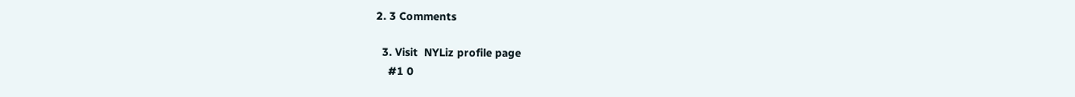2. 3 Comments

  3. Visit  NYLiz profile page
    #1 0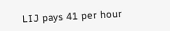LIJ pays 41 per hour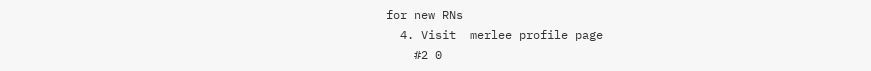for new RNs
  4. Visit  merlee profile page
    #2 0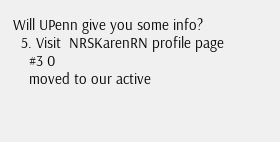Will UPenn give you some info?
  5. Visit  NRSKarenRN profile page
    #3 0
    moved to our active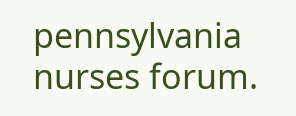pennsylvania nurses forum.